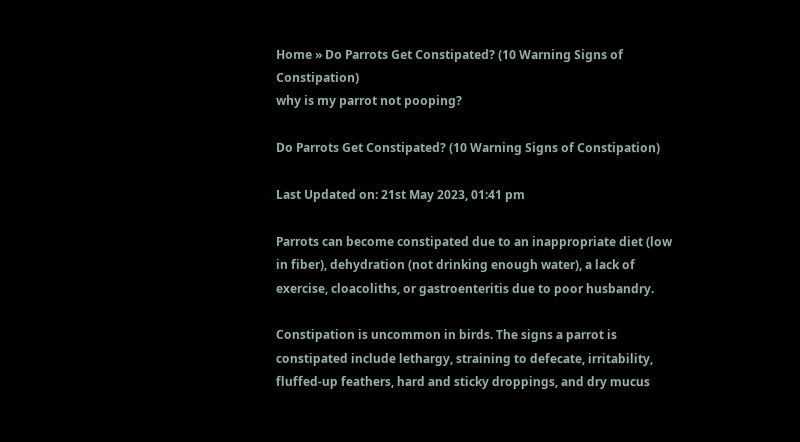Home » Do Parrots Get Constipated? (10 Warning Signs of Constipation)
why is my parrot not pooping?

Do Parrots Get Constipated? (10 Warning Signs of Constipation)

Last Updated on: 21st May 2023, 01:41 pm

Parrots can become constipated due to an inappropriate diet (low in fiber), dehydration (not drinking enough water), a lack of exercise, cloacoliths, or gastroenteritis due to poor husbandry.

Constipation is uncommon in birds. The signs a parrot is constipated include lethargy, straining to defecate, irritability, fluffed-up feathers, hard and sticky droppings, and dry mucus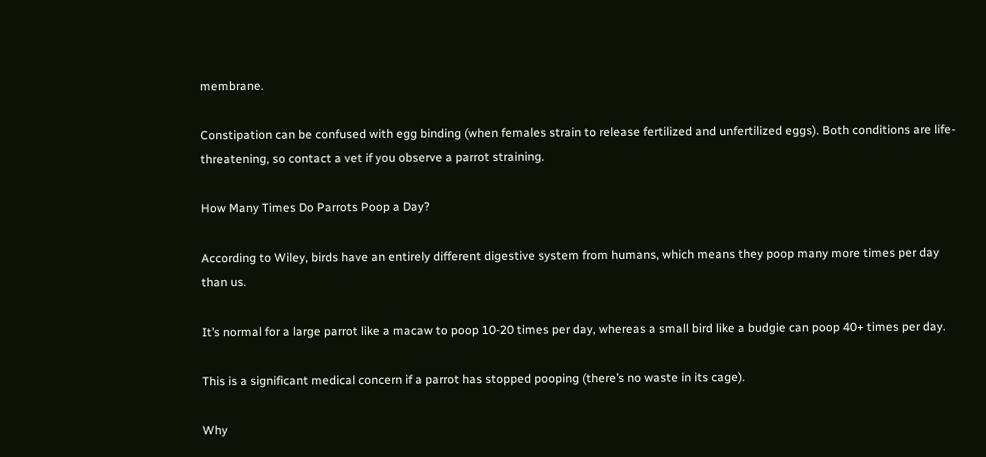membrane.

Constipation can be confused with egg binding (when females strain to release fertilized and unfertilized eggs). Both conditions are life-threatening, so contact a vet if you observe a parrot straining.

How Many Times Do Parrots Poop a Day?

According to Wiley, birds have an entirely different digestive system from humans, which means they poop many more times per day than us.

It’s normal for a large parrot like a macaw to poop 10-20 times per day, whereas a small bird like a budgie can poop 40+ times per day.

This is a significant medical concern if a parrot has stopped pooping (there’s no waste in its cage).

Why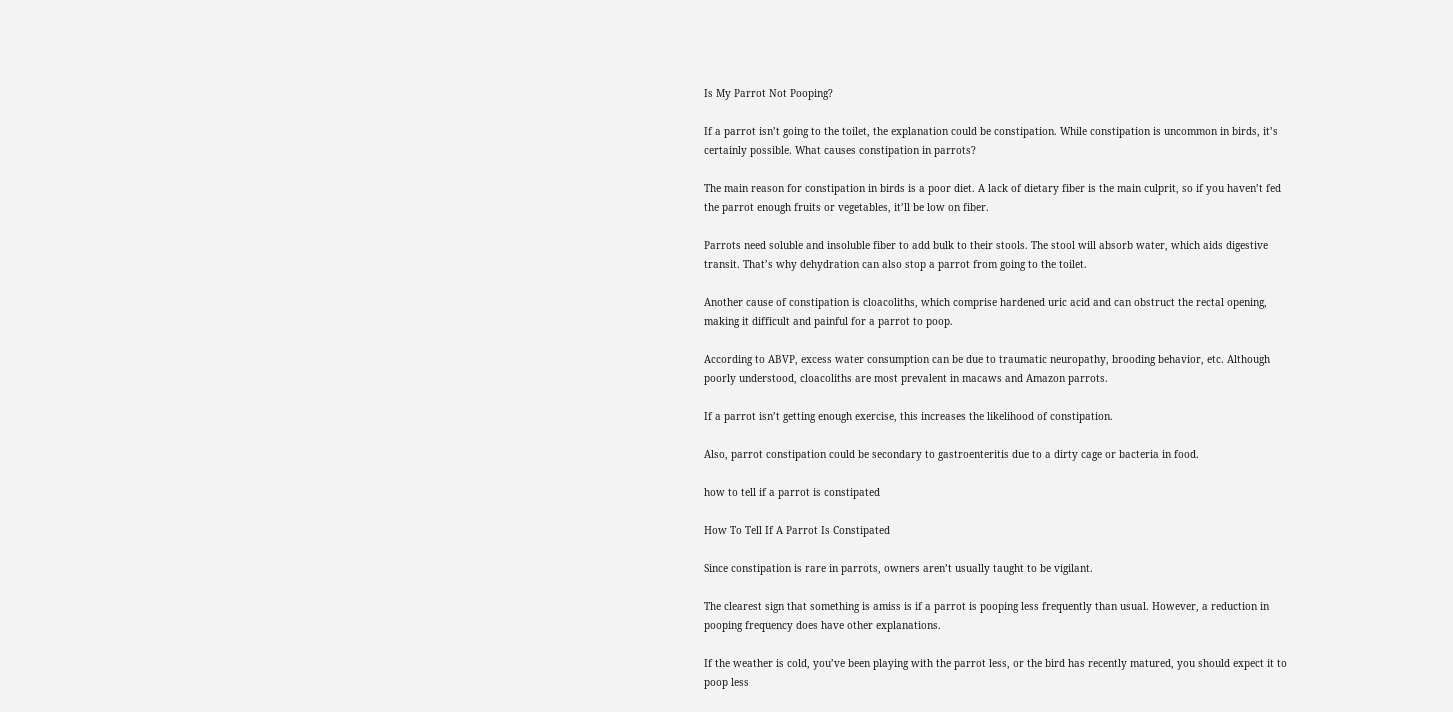Is My Parrot Not Pooping?

If a parrot isn’t going to the toilet, the explanation could be constipation. While constipation is uncommon in birds, it’s certainly possible. What causes constipation in parrots?

The main reason for constipation in birds is a poor diet. A lack of dietary fiber is the main culprit, so if you haven’t fed the parrot enough fruits or vegetables, it’ll be low on fiber.

Parrots need soluble and insoluble fiber to add bulk to their stools. The stool will absorb water, which aids digestive transit. That’s why dehydration can also stop a parrot from going to the toilet.

Another cause of constipation is cloacoliths, which comprise hardened uric acid and can obstruct the rectal opening, making it difficult and painful for a parrot to poop.

According to ABVP, excess water consumption can be due to traumatic neuropathy, brooding behavior, etc. Although poorly understood, cloacoliths are most prevalent in macaws and Amazon parrots.

If a parrot isn’t getting enough exercise, this increases the likelihood of constipation.

Also, parrot constipation could be secondary to gastroenteritis due to a dirty cage or bacteria in food.

how to tell if a parrot is constipated

How To Tell If A Parrot Is Constipated

Since constipation is rare in parrots, owners aren’t usually taught to be vigilant.

The clearest sign that something is amiss is if a parrot is pooping less frequently than usual. However, a reduction in pooping frequency does have other explanations.

If the weather is cold, you’ve been playing with the parrot less, or the bird has recently matured, you should expect it to poop less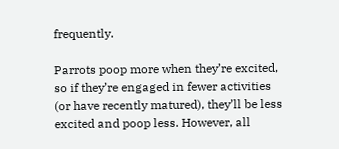frequently.

Parrots poop more when they’re excited, so if they’re engaged in fewer activities (or have recently matured), they’ll be less excited and poop less. However, all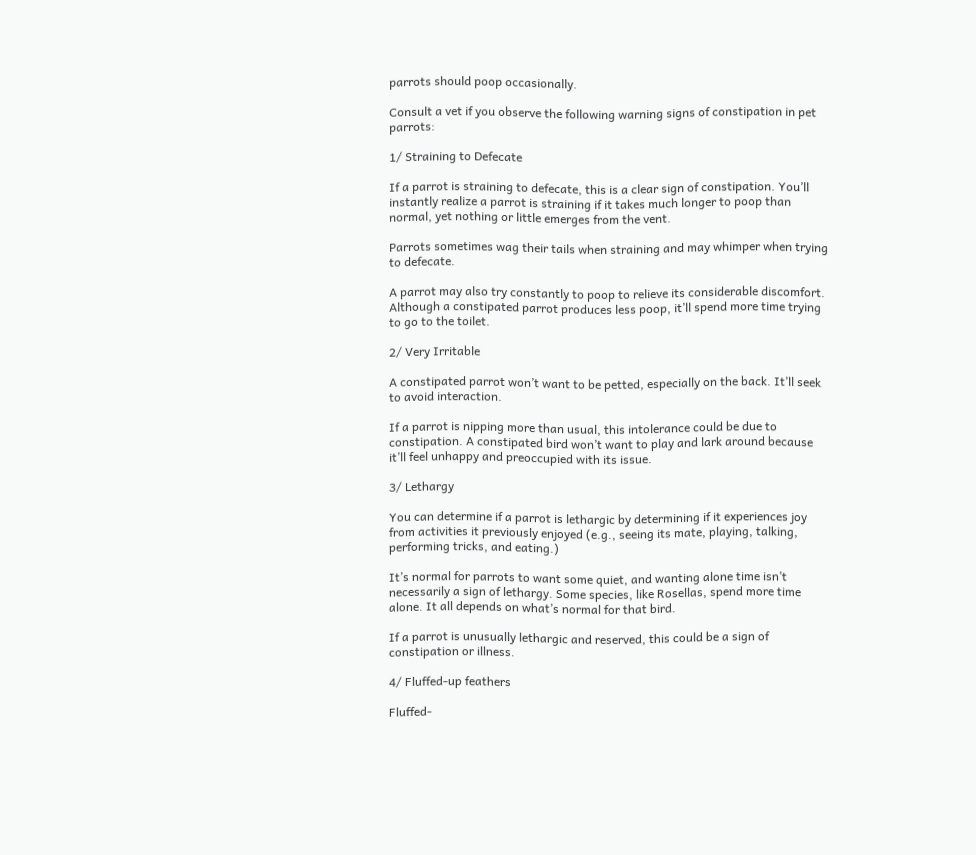parrots should poop occasionally.

Consult a vet if you observe the following warning signs of constipation in pet parrots:

1/ Straining to Defecate

If a parrot is straining to defecate, this is a clear sign of constipation. You’ll instantly realize a parrot is straining if it takes much longer to poop than normal, yet nothing or little emerges from the vent.

Parrots sometimes wag their tails when straining and may whimper when trying to defecate.

A parrot may also try constantly to poop to relieve its considerable discomfort. Although a constipated parrot produces less poop, it’ll spend more time trying to go to the toilet.

2/ Very Irritable

A constipated parrot won’t want to be petted, especially on the back. It’ll seek to avoid interaction.

If a parrot is nipping more than usual, this intolerance could be due to constipation. A constipated bird won’t want to play and lark around because it’ll feel unhappy and preoccupied with its issue.

3/ Lethargy

You can determine if a parrot is lethargic by determining if it experiences joy from activities it previously enjoyed (e.g., seeing its mate, playing, talking, performing tricks, and eating.)

It’s normal for parrots to want some quiet, and wanting alone time isn’t necessarily a sign of lethargy. Some species, like Rosellas, spend more time alone. It all depends on what’s normal for that bird.

If a parrot is unusually lethargic and reserved, this could be a sign of constipation or illness.

4/ Fluffed-up feathers

Fluffed-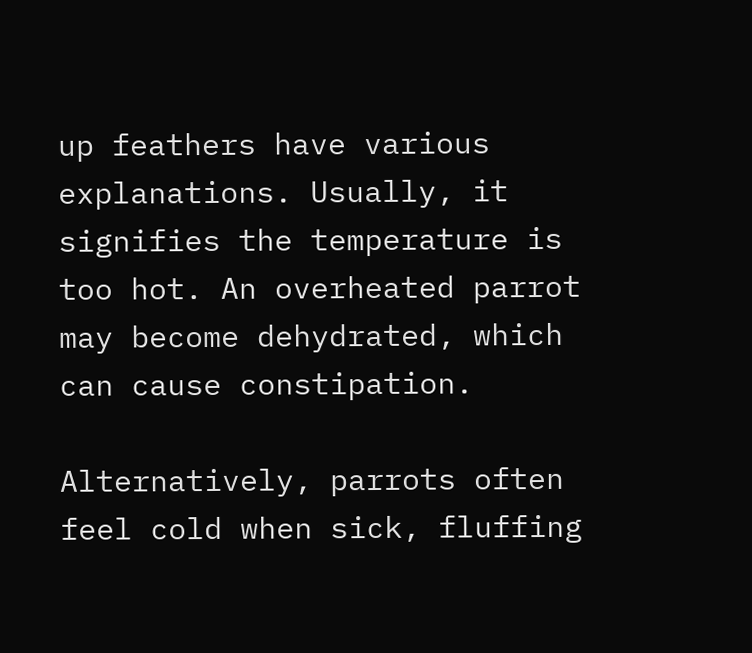up feathers have various explanations. Usually, it signifies the temperature is too hot. An overheated parrot may become dehydrated, which can cause constipation.

Alternatively, parrots often feel cold when sick, fluffing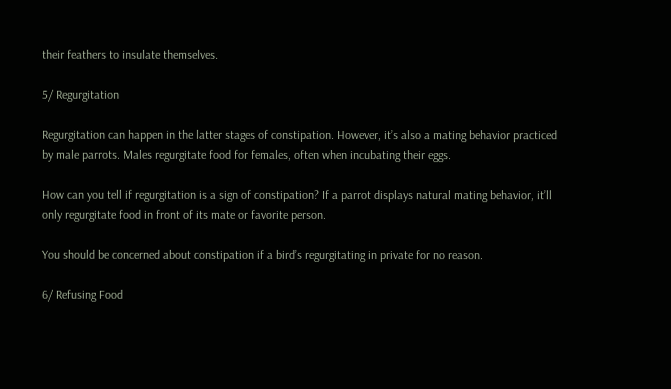their feathers to insulate themselves.

5/ Regurgitation

Regurgitation can happen in the latter stages of constipation. However, it’s also a mating behavior practiced by male parrots. Males regurgitate food for females, often when incubating their eggs.

How can you tell if regurgitation is a sign of constipation? If a parrot displays natural mating behavior, it’ll only regurgitate food in front of its mate or favorite person.

You should be concerned about constipation if a bird’s regurgitating in private for no reason.

6/ Refusing Food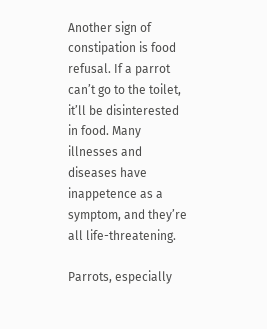Another sign of constipation is food refusal. If a parrot can’t go to the toilet, it’ll be disinterested in food. Many illnesses and diseases have inappetence as a symptom, and they’re all life-threatening.

Parrots, especially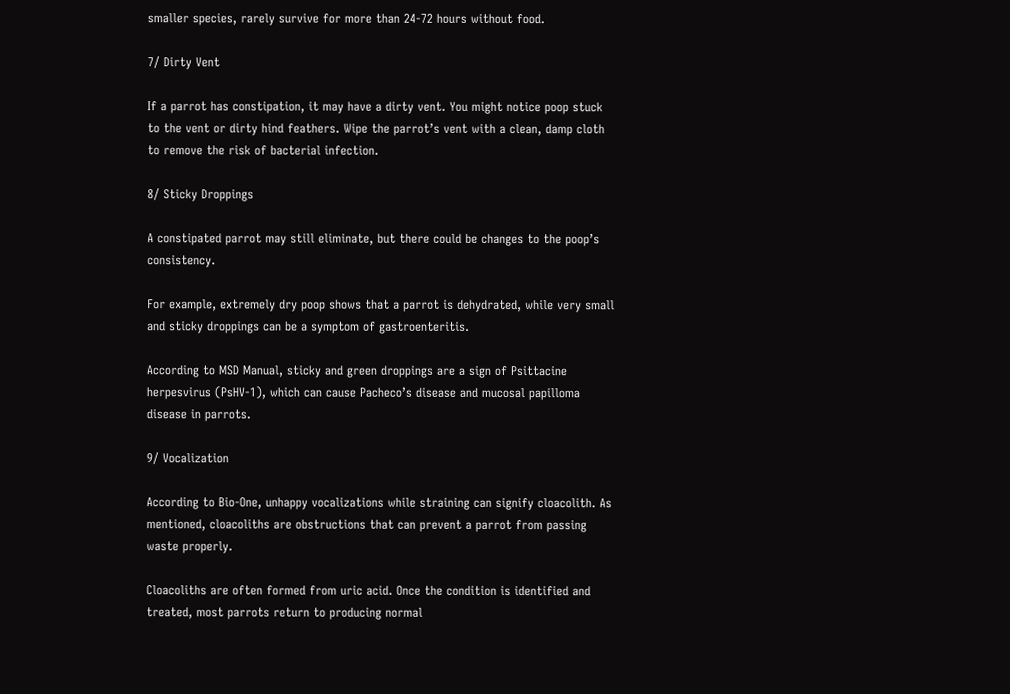smaller species, rarely survive for more than 24-72 hours without food.

7/ Dirty Vent

If a parrot has constipation, it may have a dirty vent. You might notice poop stuck to the vent or dirty hind feathers. Wipe the parrot’s vent with a clean, damp cloth to remove the risk of bacterial infection.

8/ Sticky Droppings

A constipated parrot may still eliminate, but there could be changes to the poop’s consistency.

For example, extremely dry poop shows that a parrot is dehydrated, while very small and sticky droppings can be a symptom of gastroenteritis.

According to MSD Manual, sticky and green droppings are a sign of Psittacine herpesvirus (PsHV-1), which can cause Pacheco’s disease and mucosal papilloma disease in parrots.

9/ Vocalization

According to Bio-One, unhappy vocalizations while straining can signify cloacolith. As mentioned, cloacoliths are obstructions that can prevent a parrot from passing waste properly.

Cloacoliths are often formed from uric acid. Once the condition is identified and treated, most parrots return to producing normal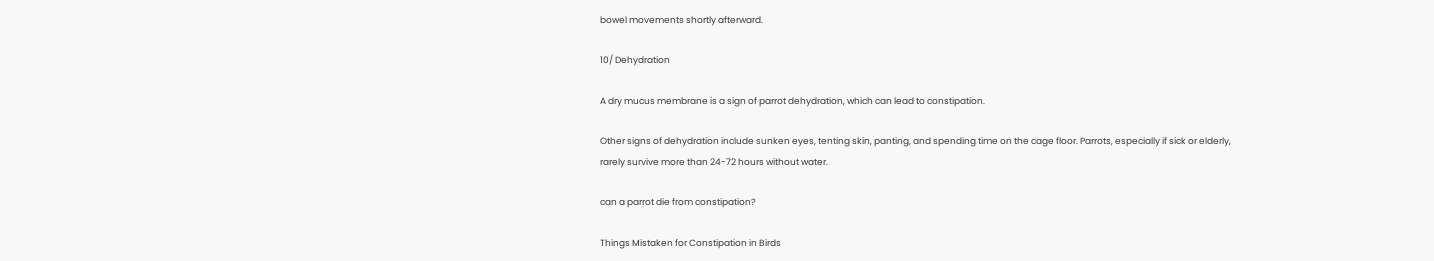bowel movements shortly afterward.

10/ Dehydration

A dry mucus membrane is a sign of parrot dehydration, which can lead to constipation.

Other signs of dehydration include sunken eyes, tenting skin, panting, and spending time on the cage floor. Parrots, especially if sick or elderly, rarely survive more than 24-72 hours without water.

can a parrot die from constipation?

Things Mistaken for Constipation in Birds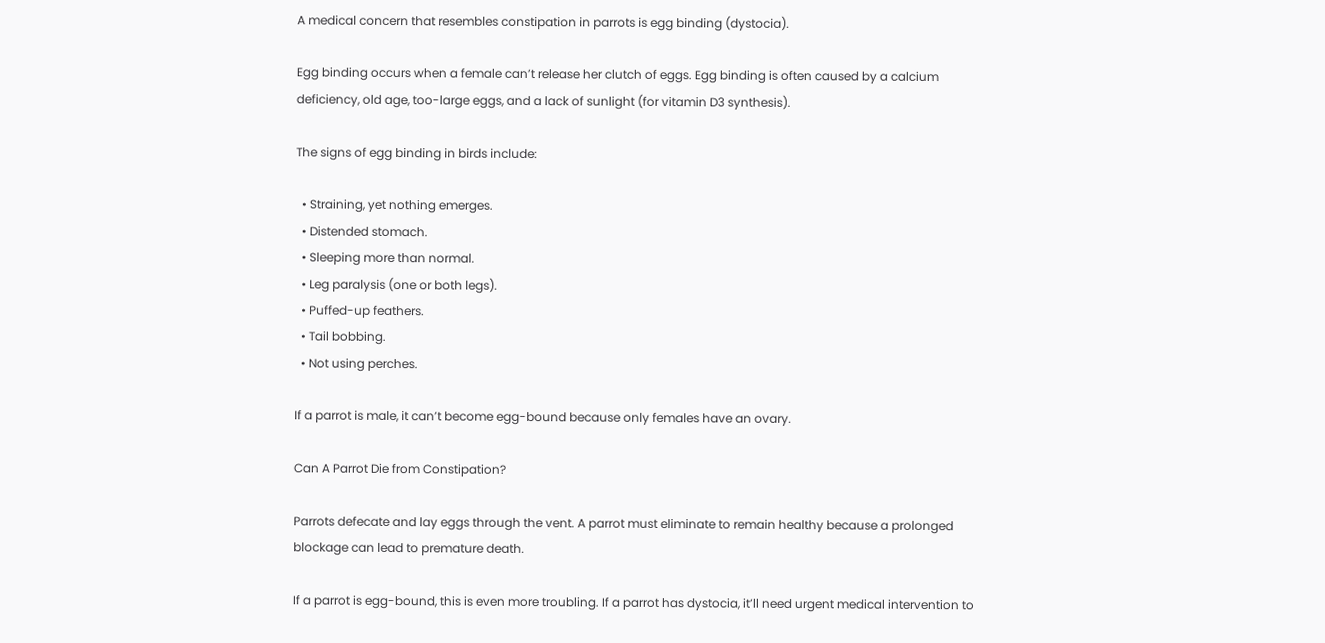A medical concern that resembles constipation in parrots is egg binding (dystocia).

Egg binding occurs when a female can’t release her clutch of eggs. Egg binding is often caused by a calcium deficiency, old age, too-large eggs, and a lack of sunlight (for vitamin D3 synthesis).

The signs of egg binding in birds include:

  • Straining, yet nothing emerges.
  • Distended stomach.
  • Sleeping more than normal.
  • Leg paralysis (one or both legs).
  • Puffed-up feathers.
  • Tail bobbing.
  • Not using perches.

If a parrot is male, it can’t become egg-bound because only females have an ovary.

Can A Parrot Die from Constipation?

Parrots defecate and lay eggs through the vent. A parrot must eliminate to remain healthy because a prolonged blockage can lead to premature death.

If a parrot is egg-bound, this is even more troubling. If a parrot has dystocia, it’ll need urgent medical intervention to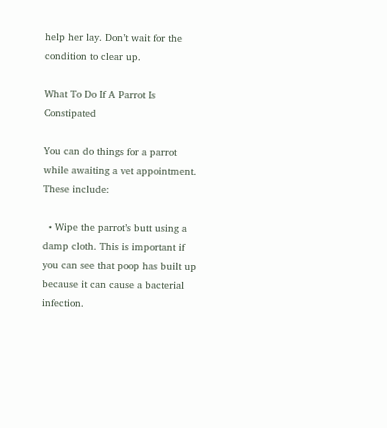help her lay. Don’t wait for the condition to clear up.

What To Do If A Parrot Is Constipated

You can do things for a parrot while awaiting a vet appointment. These include:

  • Wipe the parrot’s butt using a damp cloth. This is important if you can see that poop has built up because it can cause a bacterial infection.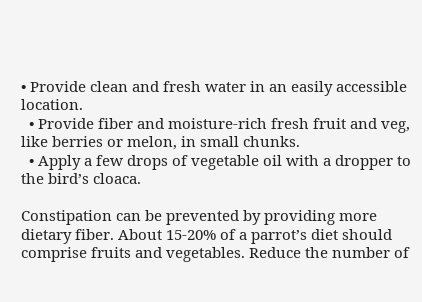• Provide clean and fresh water in an easily accessible location.
  • Provide fiber and moisture-rich fresh fruit and veg, like berries or melon, in small chunks.
  • Apply a few drops of vegetable oil with a dropper to the bird’s cloaca.

Constipation can be prevented by providing more dietary fiber. About 15-20% of a parrot’s diet should comprise fruits and vegetables. Reduce the number of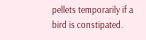pellets temporarily if a bird is constipated.